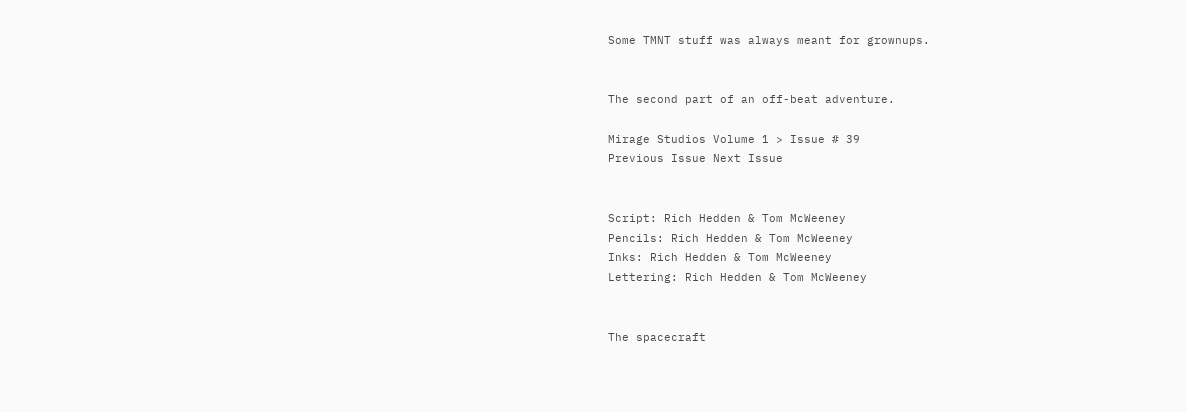Some TMNT stuff was always meant for grownups.


The second part of an off-beat adventure.

Mirage Studios Volume 1 > Issue # 39
Previous Issue Next Issue


Script: Rich Hedden & Tom McWeeney
Pencils: Rich Hedden & Tom McWeeney
Inks: Rich Hedden & Tom McWeeney
Lettering: Rich Hedden & Tom McWeeney


The spacecraft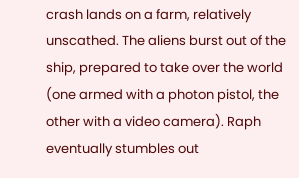crash lands on a farm, relatively unscathed. The aliens burst out of the ship, prepared to take over the world (one armed with a photon pistol, the other with a video camera). Raph eventually stumbles out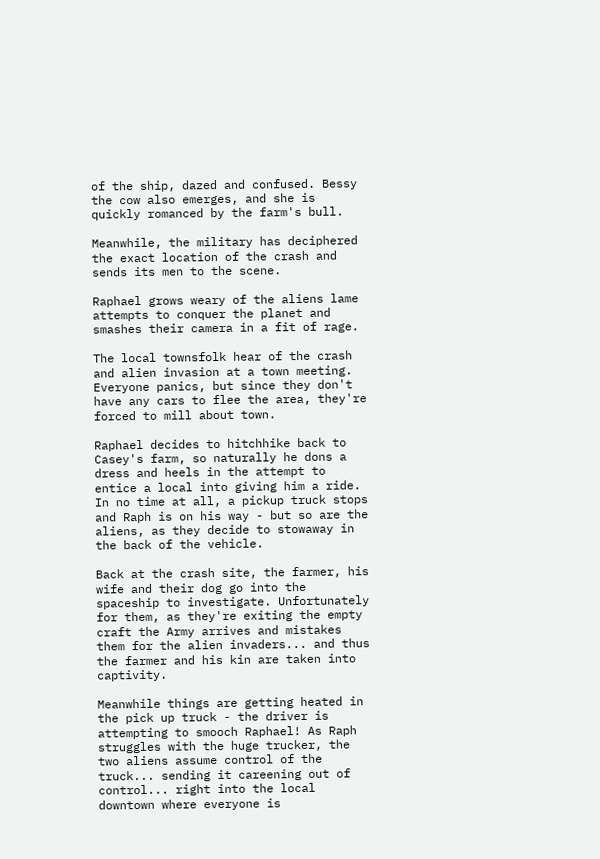of the ship, dazed and confused. Bessy the cow also emerges, and she is quickly romanced by the farm's bull.

Meanwhile, the military has deciphered the exact location of the crash and sends its men to the scene.

Raphael grows weary of the aliens lame attempts to conquer the planet and smashes their camera in a fit of rage.

The local townsfolk hear of the crash and alien invasion at a town meeting. Everyone panics, but since they don't have any cars to flee the area, they're forced to mill about town.

Raphael decides to hitchhike back to Casey's farm, so naturally he dons a dress and heels in the attempt to entice a local into giving him a ride. In no time at all, a pickup truck stops and Raph is on his way - but so are the aliens, as they decide to stowaway in the back of the vehicle.

Back at the crash site, the farmer, his wife and their dog go into the spaceship to investigate. Unfortunately for them, as they're exiting the empty craft the Army arrives and mistakes them for the alien invaders... and thus the farmer and his kin are taken into captivity.

Meanwhile things are getting heated in the pick up truck - the driver is attempting to smooch Raphael! As Raph struggles with the huge trucker, the two aliens assume control of the truck... sending it careening out of control... right into the local downtown where everyone is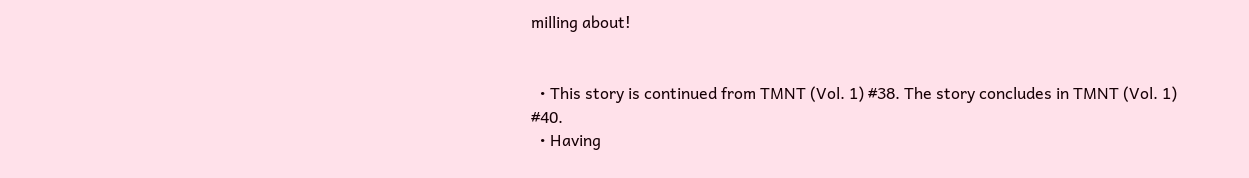milling about!


  • This story is continued from TMNT (Vol. 1) #38. The story concludes in TMNT (Vol. 1) #40.
  • Having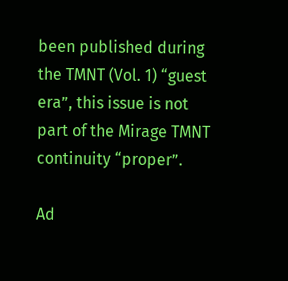been published during the TMNT (Vol. 1) “guest era”, this issue is not part of the Mirage TMNT continuity “proper”.

Ad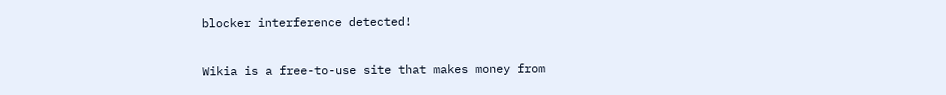blocker interference detected!

Wikia is a free-to-use site that makes money from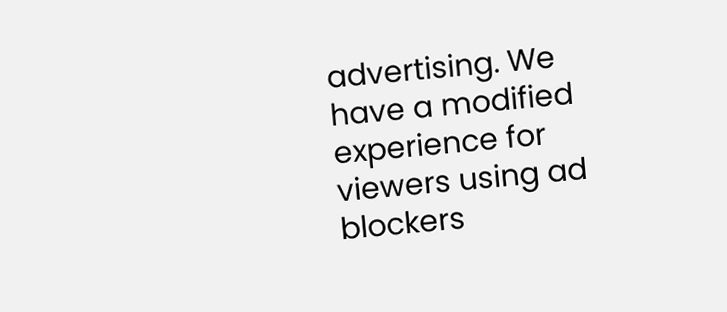advertising. We have a modified experience for viewers using ad blockers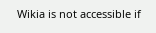Wikia is not accessible if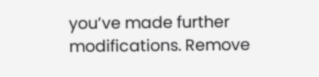you’ve made further modifications. Remove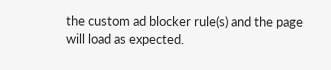the custom ad blocker rule(s) and the page will load as expected.